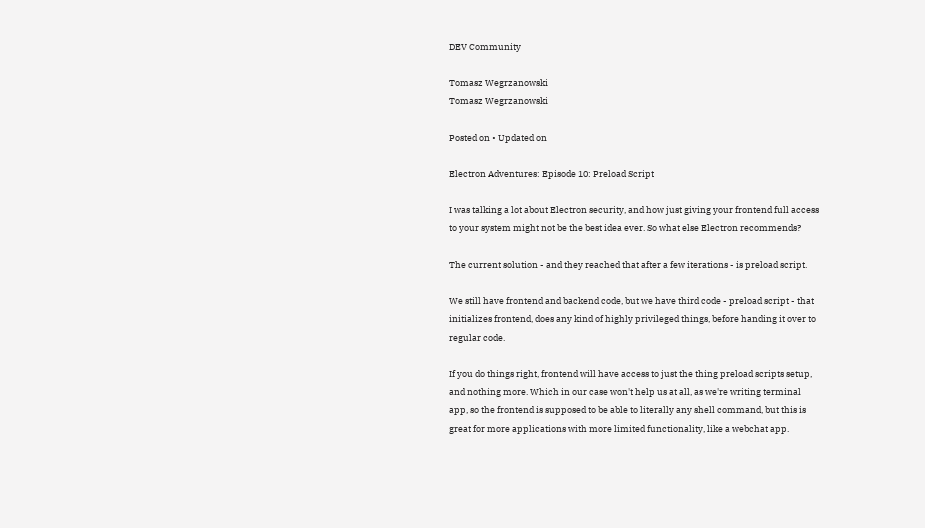DEV Community

Tomasz Wegrzanowski
Tomasz Wegrzanowski

Posted on • Updated on

Electron Adventures: Episode 10: Preload Script

I was talking a lot about Electron security, and how just giving your frontend full access to your system might not be the best idea ever. So what else Electron recommends?

The current solution - and they reached that after a few iterations - is preload script.

We still have frontend and backend code, but we have third code - preload script - that initializes frontend, does any kind of highly privileged things, before handing it over to regular code.

If you do things right, frontend will have access to just the thing preload scripts setup, and nothing more. Which in our case won't help us at all, as we're writing terminal app, so the frontend is supposed to be able to literally any shell command, but this is great for more applications with more limited functionality, like a webchat app.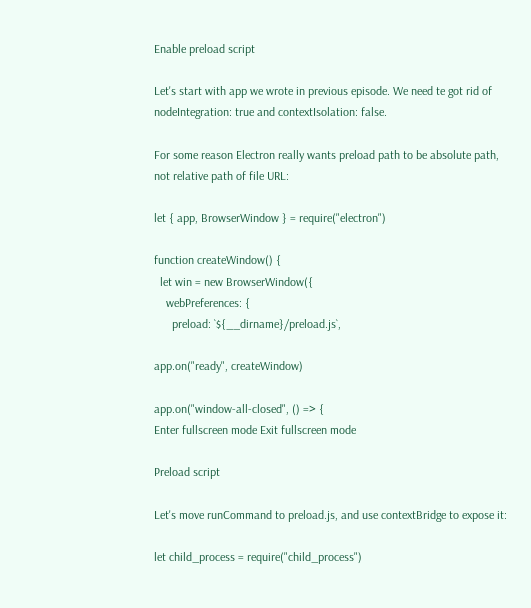Enable preload script

Let's start with app we wrote in previous episode. We need te got rid of nodeIntegration: true and contextIsolation: false.

For some reason Electron really wants preload path to be absolute path, not relative path of file URL:

let { app, BrowserWindow } = require("electron")

function createWindow() {
  let win = new BrowserWindow({
    webPreferences: {
      preload: `${__dirname}/preload.js`,

app.on("ready", createWindow)

app.on("window-all-closed", () => {
Enter fullscreen mode Exit fullscreen mode

Preload script

Let's move runCommand to preload.js, and use contextBridge to expose it:

let child_process = require("child_process")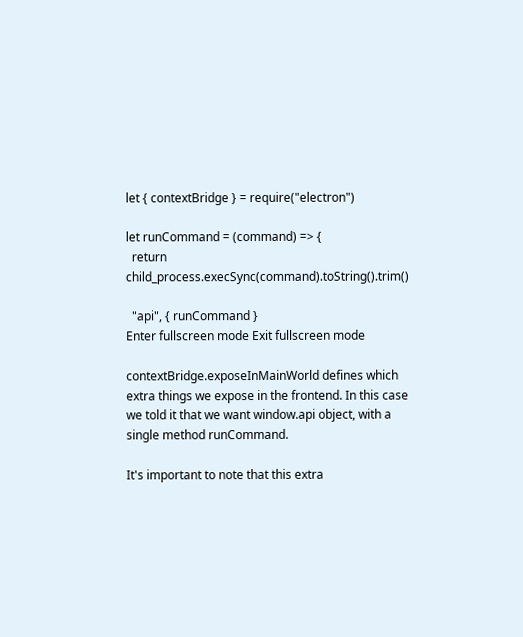let { contextBridge } = require("electron")

let runCommand = (command) => {
  return child_process.execSync(command).toString().trim()

  "api", { runCommand }
Enter fullscreen mode Exit fullscreen mode

contextBridge.exposeInMainWorld defines which extra things we expose in the frontend. In this case we told it that we want window.api object, with a single method runCommand.

It's important to note that this extra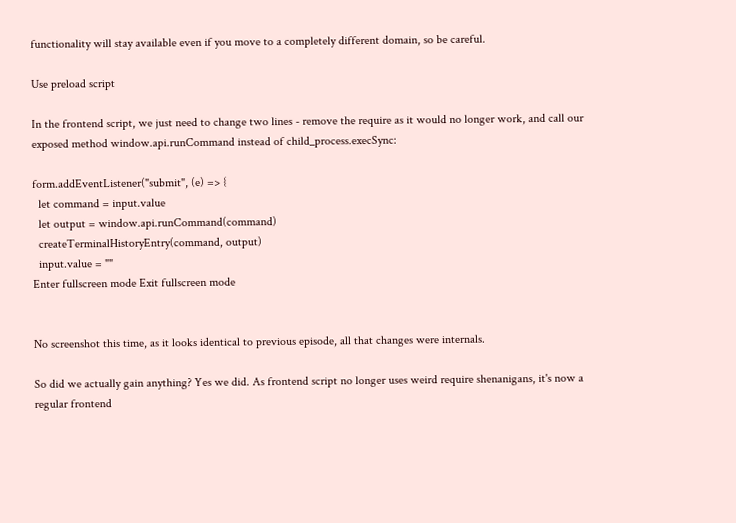functionality will stay available even if you move to a completely different domain, so be careful.

Use preload script

In the frontend script, we just need to change two lines - remove the require as it would no longer work, and call our exposed method window.api.runCommand instead of child_process.execSync:

form.addEventListener("submit", (e) => {
  let command = input.value
  let output = window.api.runCommand(command)
  createTerminalHistoryEntry(command, output)
  input.value = ""
Enter fullscreen mode Exit fullscreen mode


No screenshot this time, as it looks identical to previous episode, all that changes were internals.

So did we actually gain anything? Yes we did. As frontend script no longer uses weird require shenanigans, it's now a regular frontend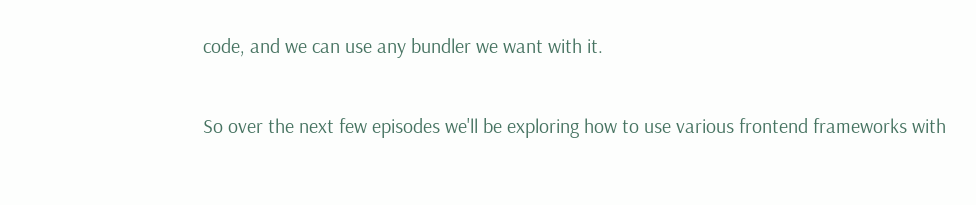code, and we can use any bundler we want with it.

So over the next few episodes we'll be exploring how to use various frontend frameworks with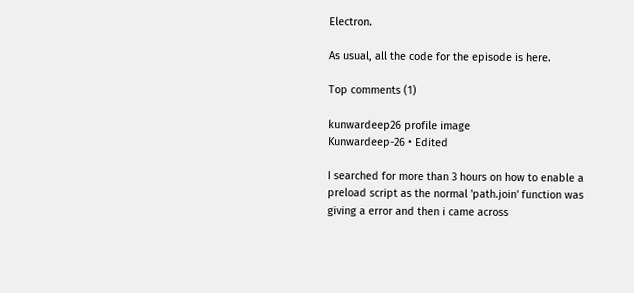Electron.

As usual, all the code for the episode is here.

Top comments (1)

kunwardeep26 profile image
Kunwardeep-26 • Edited

I searched for more than 3 hours on how to enable a preload script as the normal 'path.join' function was giving a error and then i came across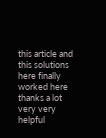this article and this solutions here finally worked here thanks a lot very very helpful